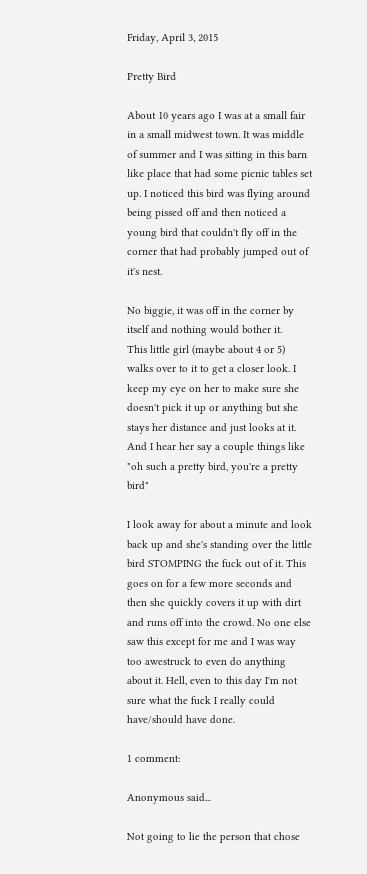Friday, April 3, 2015

Pretty Bird

About 10 years ago I was at a small fair in a small midwest town. It was middle of summer and I was sitting in this barn like place that had some picnic tables set up. I noticed this bird was flying around being pissed off and then noticed a young bird that couldn't fly off in the corner that had probably jumped out of it's nest.

No biggie, it was off in the corner by itself and nothing would bother it.
This little girl (maybe about 4 or 5) walks over to it to get a closer look. I keep my eye on her to make sure she doesn't pick it up or anything but she stays her distance and just looks at it. And I hear her say a couple things like "oh such a pretty bird, you're a pretty bird"

I look away for about a minute and look back up and she's standing over the little bird STOMPING the fuck out of it. This goes on for a few more seconds and then she quickly covers it up with dirt and runs off into the crowd. No one else saw this except for me and I was way too awestruck to even do anything about it. Hell, even to this day I'm not sure what the fuck I really could have/should have done.

1 comment:

Anonymous said...

Not going to lie the person that chose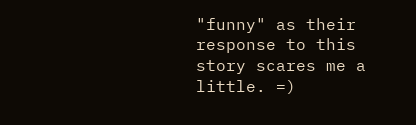"funny" as their response to this story scares me a little. =)